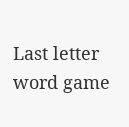Last letter word game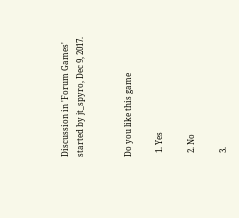Discussion in 'Forum Games' started by jt_spyro, Dec 9, 2017.


Do you like this game

  1. Yes

  2. No

  3.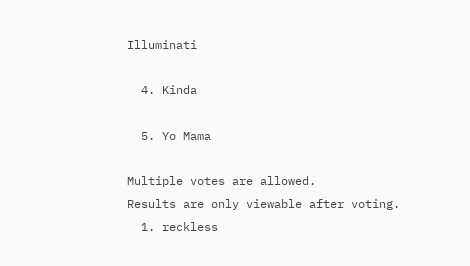Illuminati

  4. Kinda

  5. Yo Mama

Multiple votes are allowed.
Results are only viewable after voting.
  1. reckless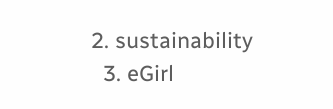2. sustainability
  3. eGirl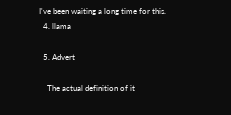I've been waiting a long time for this.
  4. llama

  5. Advert

    The actual definition of it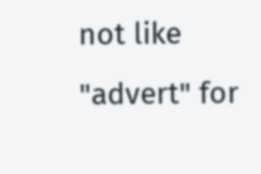not like "advert" for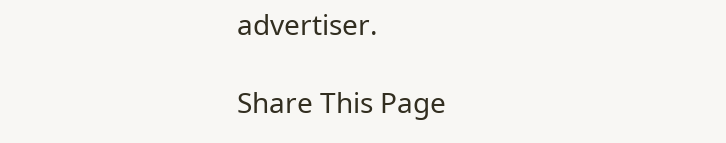advertiser.

Share This Page